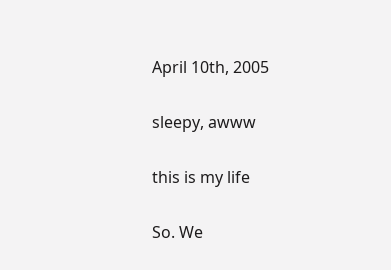April 10th, 2005

sleepy, awww

this is my life

So. We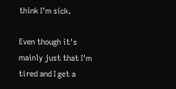think I'm sick.

Even though it's mainly just that I'm tired and I get a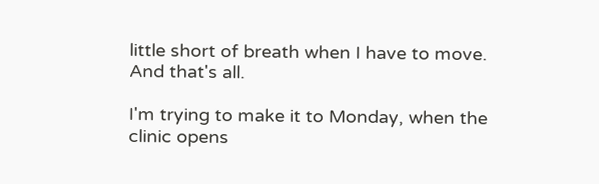little short of breath when I have to move. And that's all.

I'm trying to make it to Monday, when the clinic opens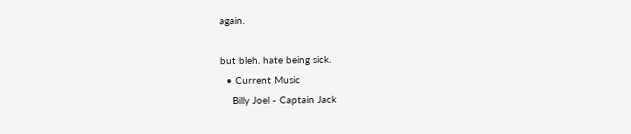again.

but bleh. hate being sick.
  • Current Music
    Billy Joel - Captain Jack